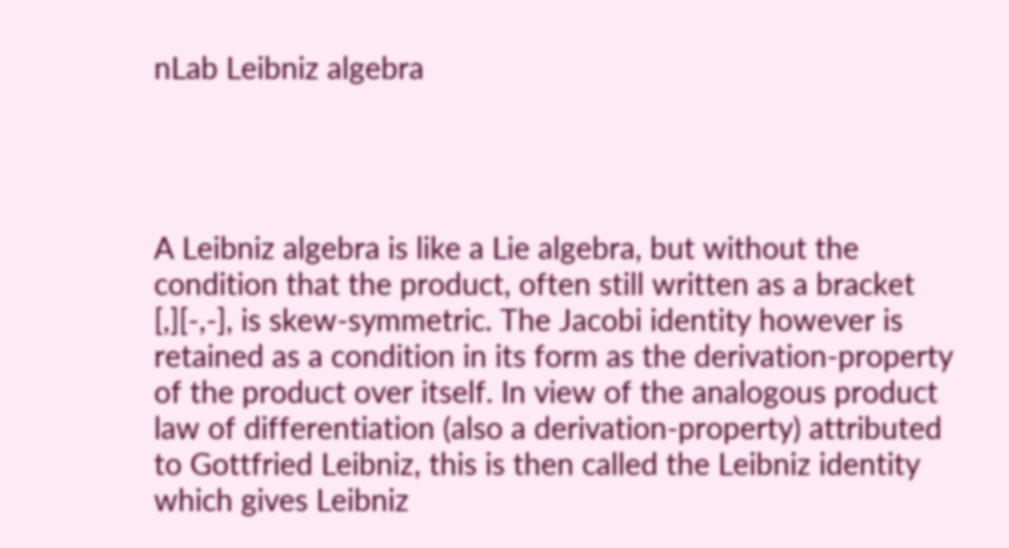nLab Leibniz algebra




A Leibniz algebra is like a Lie algebra, but without the condition that the product, often still written as a bracket [,][-,-], is skew-symmetric. The Jacobi identity however is retained as a condition in its form as the derivation-property of the product over itself. In view of the analogous product law of differentiation (also a derivation-property) attributed to Gottfried Leibniz, this is then called the Leibniz identity which gives Leibniz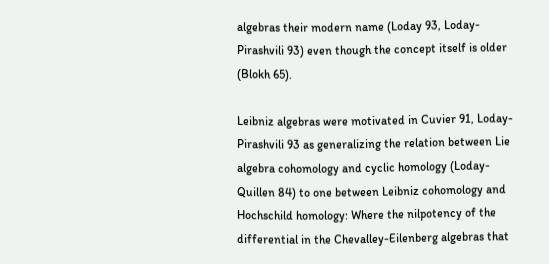algebras their modern name (Loday 93, Loday-Pirashvili 93) even though the concept itself is older (Blokh 65).

Leibniz algebras were motivated in Cuvier 91, Loday-Pirashvili 93 as generalizing the relation between Lie algebra cohomology and cyclic homology (Loday-Quillen 84) to one between Leibniz cohomology and Hochschild homology: Where the nilpotency of the differential in the Chevalley-Eilenberg algebras that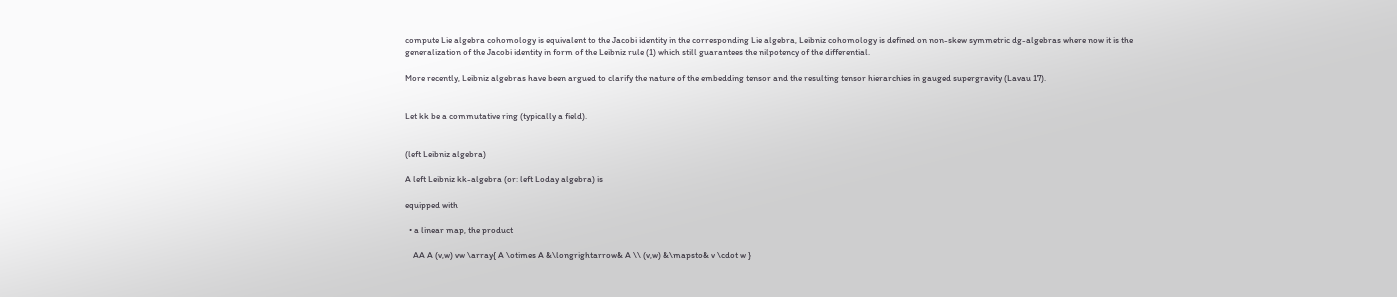compute Lie algebra cohomology is equivalent to the Jacobi identity in the corresponding Lie algebra, Leibniz cohomology is defined on non-skew symmetric dg-algebras where now it is the generalization of the Jacobi identity in form of the Leibniz rule (1) which still guarantees the nilpotency of the differential.

More recently, Leibniz algebras have been argued to clarify the nature of the embedding tensor and the resulting tensor hierarchies in gauged supergravity (Lavau 17).


Let kk be a commutative ring (typically a field).


(left Leibniz algebra)

A left Leibniz kk-algebra (or: left Loday algebra) is

equipped with

  • a linear map, the product

    AA A (v,w) vw \array{ A \otimes A &\longrightarrow& A \\ (v,w) &\mapsto& v \cdot w }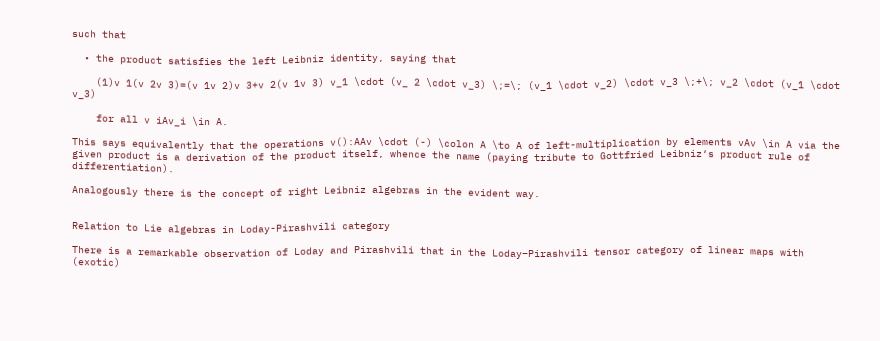such that

  • the product satisfies the left Leibniz identity, saying that

    (1)v 1(v 2v 3)=(v 1v 2)v 3+v 2(v 1v 3) v_1 \cdot (v_ 2 \cdot v_3) \;=\; (v_1 \cdot v_2) \cdot v_3 \;+\; v_2 \cdot (v_1 \cdot v_3)

    for all v iAv_i \in A.

This says equivalently that the operations v():AAv \cdot (-) \colon A \to A of left-multiplication by elements vAv \in A via the given product is a derivation of the product itself, whence the name (paying tribute to Gottfried Leibniz‘s product rule of differentiation).

Analogously there is the concept of right Leibniz algebras in the evident way.


Relation to Lie algebras in Loday-Pirashvili category

There is a remarkable observation of Loday and Pirashvili that in the Loday–Pirashvili tensor category of linear maps with (exotic)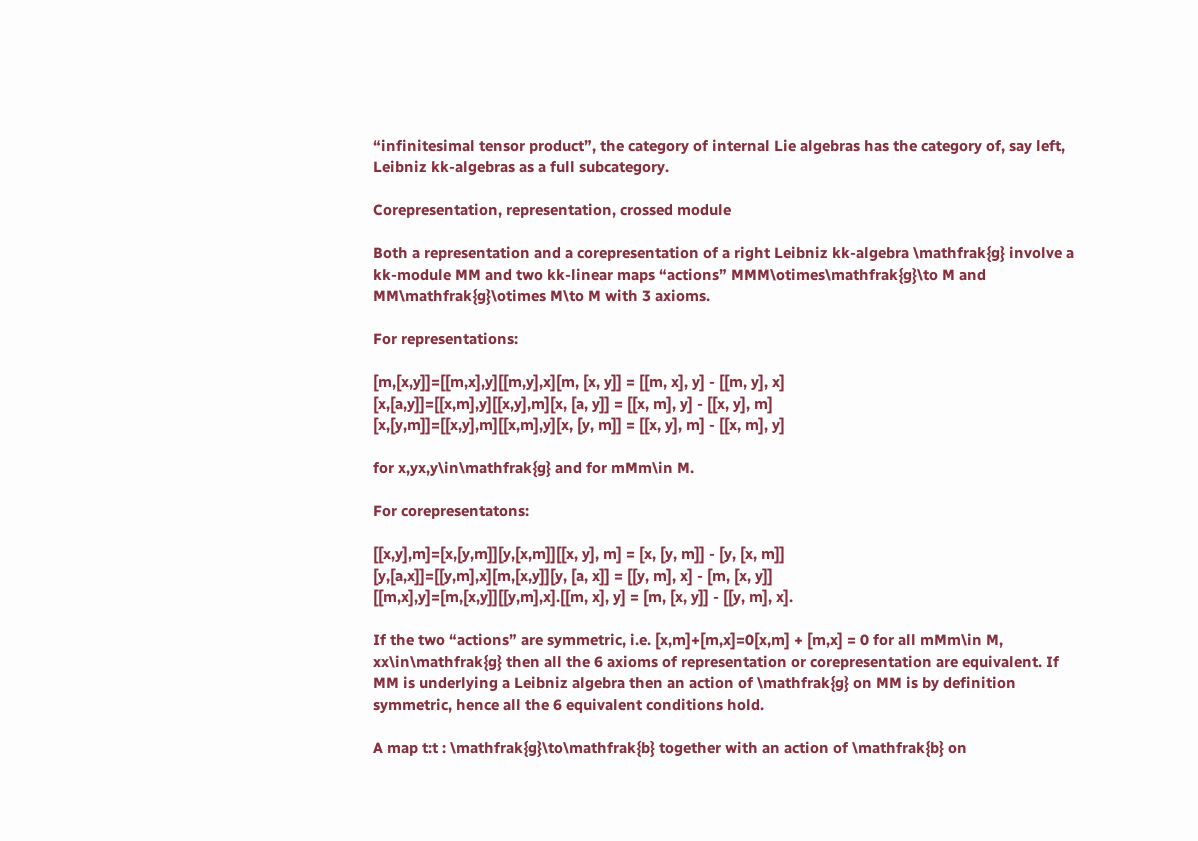“infinitesimal tensor product”, the category of internal Lie algebras has the category of, say left, Leibniz kk-algebras as a full subcategory.

Corepresentation, representation, crossed module

Both a representation and a corepresentation of a right Leibniz kk-algebra \mathfrak{g} involve a kk-module MM and two kk-linear maps “actions” MMM\otimes\mathfrak{g}\to M and MM\mathfrak{g}\otimes M\to M with 3 axioms.

For representations:

[m,[x,y]]=[[m,x],y][[m,y],x][m, [x, y]] = [[m, x], y] - [[m, y], x]
[x,[a,y]]=[[x,m],y][[x,y],m][x, [a, y]] = [[x, m], y] - [[x, y], m]
[x,[y,m]]=[[x,y],m][[x,m],y][x, [y, m]] = [[x, y], m] - [[x, m], y]

for x,yx,y\in\mathfrak{g} and for mMm\in M.

For corepresentatons:

[[x,y],m]=[x,[y,m]][y,[x,m]][[x, y], m] = [x, [y, m]] - [y, [x, m]]
[y,[a,x]]=[[y,m],x][m,[x,y]][y, [a, x]] = [[y, m], x] - [m, [x, y]]
[[m,x],y]=[m,[x,y]][[y,m],x].[[m, x], y] = [m, [x, y]] - [[y, m], x].

If the two “actions” are symmetric, i.e. [x,m]+[m,x]=0[x,m] + [m,x] = 0 for all mMm\in M, xx\in\mathfrak{g} then all the 6 axioms of representation or corepresentation are equivalent. If MM is underlying a Leibniz algebra then an action of \mathfrak{g} on MM is by definition symmetric, hence all the 6 equivalent conditions hold.

A map t:t : \mathfrak{g}\to\mathfrak{b} together with an action of \mathfrak{b} on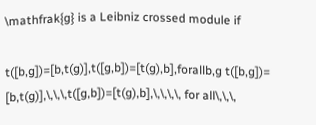\mathfrak{g} is a Leibniz crossed module if

t([b,g])=[b,t(g)],t([g,b])=[t(g),b],forallb,g t([b,g])= [b,t(g)],\,\,\,t([g,b])=[t(g),b],\,\,\,\, for all\,\,\,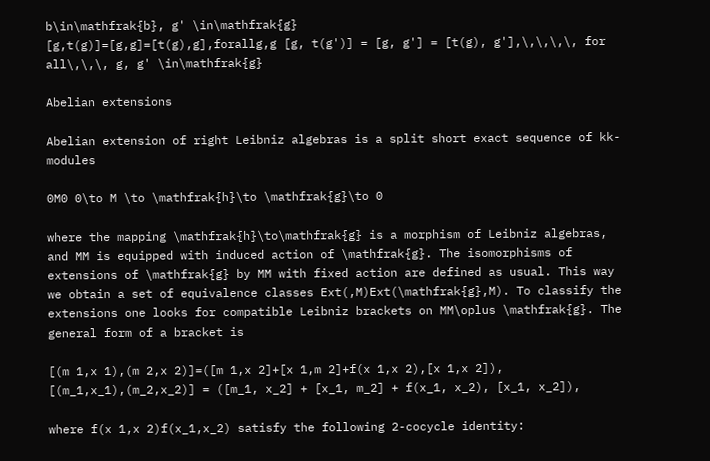b\in\mathfrak{b}, g' \in\mathfrak{g}
[g,t(g)]=[g,g]=[t(g),g],forallg,g [g, t(g')] = [g, g'] = [t(g), g'],\,\,\,\, for all\,\,\, g, g' \in\mathfrak{g}

Abelian extensions

Abelian extension of right Leibniz algebras is a split short exact sequence of kk-modules

0M0 0\to M \to \mathfrak{h}\to \mathfrak{g}\to 0

where the mapping \mathfrak{h}\to\mathfrak{g} is a morphism of Leibniz algebras, and MM is equipped with induced action of \mathfrak{g}. The isomorphisms of extensions of \mathfrak{g} by MM with fixed action are defined as usual. This way we obtain a set of equivalence classes Ext(,M)Ext(\mathfrak{g},M). To classify the extensions one looks for compatible Leibniz brackets on MM\oplus \mathfrak{g}. The general form of a bracket is

[(m 1,x 1),(m 2,x 2)]=([m 1,x 2]+[x 1,m 2]+f(x 1,x 2),[x 1,x 2]), [(m_1,x_1),(m_2,x_2)] = ([m_1, x_2] + [x_1, m_2] + f(x_1, x_2), [x_1, x_2]),

where f(x 1,x 2)f(x_1,x_2) satisfy the following 2-cocycle identity: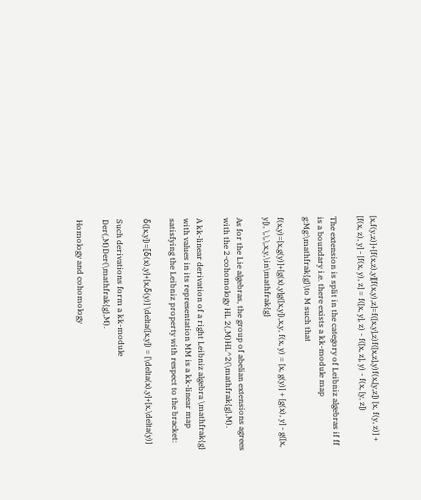[x,f(y,z)]+[f(x,z),y][f(x,y),z]=f([x,y],z)f([x,z],y)f(x,[y,z]) [x, f(y, z)] + [f(x, z), y] - [f(x, y), z] = f([x, y], z) - f([x, z], y) - f(x, [y, z])

The extension is split in the category of Leibniz algebras if ff is a boundary i.e. there exists a kk-module map g:Mg:\mathfrak{g}\to M such that

f(x,y)=[x,g(y)]+[g(x),y]g([x,y]),x,y, f(x, y) = [x, g(y)] + [g(x), y] - g([x, y]), \,\,\,x,y,\in\mathfrak{g}

As for the Lie algebras, the group of abelian extensions agrees with the 2-cohomology HL 2(,M)HL^2(\mathfrak{g},M).

A kk-linear derivation of a right Leibniz algebra \mathfrak{g} with values in its representation MM is a kk-linear map satisfying the Leibniz property with respect to the bracket:

δ([x,y])=[δ(x),y]+[x,δ(y)] \delta([x,y]) = [\delta(x),y]+[x,\delta(y)]

Such derivations form a kk-module Der(,M)Der(\mathfrak{g},M).

Homology and cohomology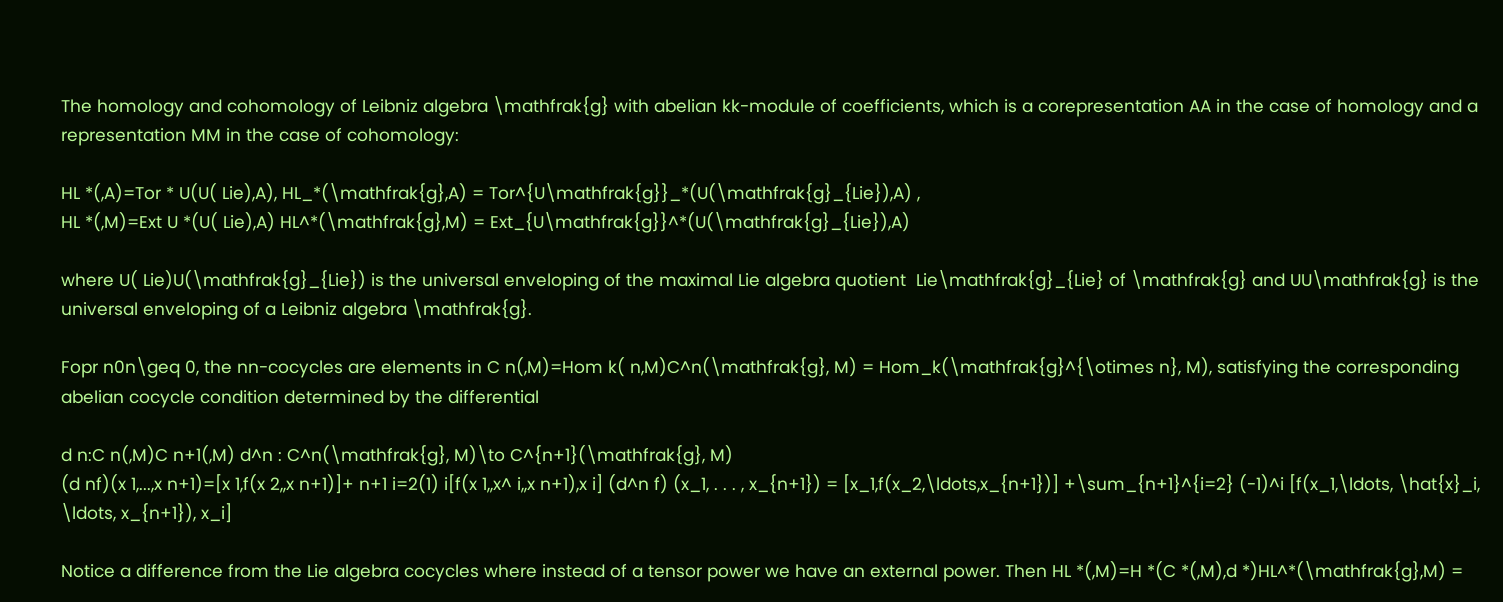The homology and cohomology of Leibniz algebra \mathfrak{g} with abelian kk-module of coefficients, which is a corepresentation AA in the case of homology and a representation MM in the case of cohomology:

HL *(,A)=Tor * U(U( Lie),A), HL_*(\mathfrak{g},A) = Tor^{U\mathfrak{g}}_*(U(\mathfrak{g}_{Lie}),A) ,
HL *(,M)=Ext U *(U( Lie),A) HL^*(\mathfrak{g},M) = Ext_{U\mathfrak{g}}^*(U(\mathfrak{g}_{Lie}),A)

where U( Lie)U(\mathfrak{g}_{Lie}) is the universal enveloping of the maximal Lie algebra quotient  Lie\mathfrak{g}_{Lie} of \mathfrak{g} and UU\mathfrak{g} is the universal enveloping of a Leibniz algebra \mathfrak{g}.

Fopr n0n\geq 0, the nn-cocycles are elements in C n(,M)=Hom k( n,M)C^n(\mathfrak{g}, M) = Hom_k(\mathfrak{g}^{\otimes n}, M), satisfying the corresponding abelian cocycle condition determined by the differential

d n:C n(,M)C n+1(,M) d^n : C^n(\mathfrak{g}, M)\to C^{n+1}(\mathfrak{g}, M)
(d nf)(x 1,...,x n+1)=[x 1,f(x 2,,x n+1)]+ n+1 i=2(1) i[f(x 1,,x^ i,,x n+1),x i] (d^n f) (x_1, . . . , x_{n+1}) = [x_1,f(x_2,\ldots,x_{n+1})] +\sum_{n+1}^{i=2} (-1)^i [f(x_1,\ldots, \hat{x}_i, \ldots, x_{n+1}), x_i]

Notice a difference from the Lie algebra cocycles where instead of a tensor power we have an external power. Then HL *(,M)=H *(C *(,M),d *)HL^*(\mathfrak{g},M) =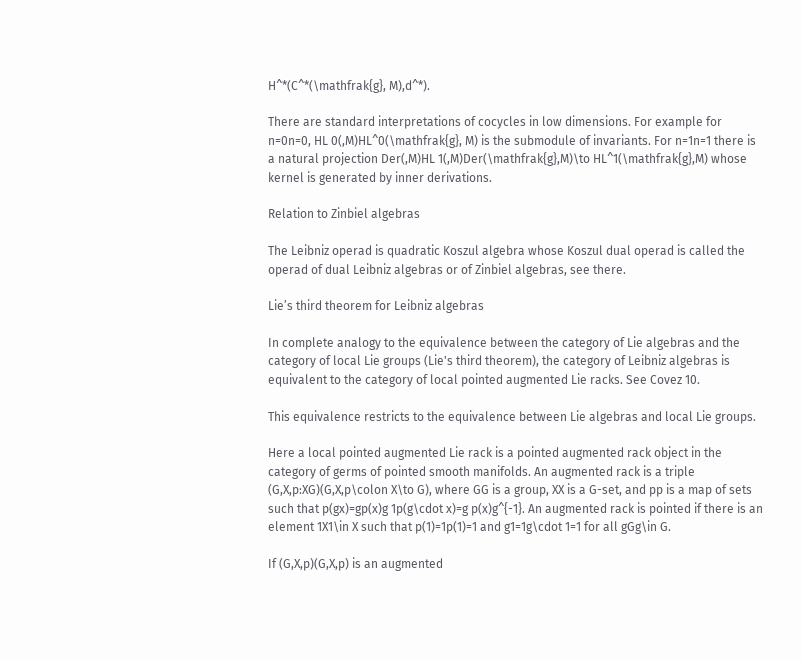H^*(C^*(\mathfrak{g}, M),d^*).

There are standard interpretations of cocycles in low dimensions. For example for n=0n=0, HL 0(,M)HL^0(\mathfrak{g}, M) is the submodule of invariants. For n=1n=1 there is a natural projection Der(,M)HL 1(,M)Der(\mathfrak{g},M)\to HL^1(\mathfrak{g},M) whose kernel is generated by inner derivations.

Relation to Zinbiel algebras

The Leibniz operad is quadratic Koszul algebra whose Koszul dual operad is called the operad of dual Leibniz algebras or of Zinbiel algebras, see there.

Lie’s third theorem for Leibniz algebras

In complete analogy to the equivalence between the category of Lie algebras and the category of local Lie groups (Lie's third theorem), the category of Leibniz algebras is equivalent to the category of local pointed augmented Lie racks. See Covez 10.

This equivalence restricts to the equivalence between Lie algebras and local Lie groups.

Here a local pointed augmented Lie rack is a pointed augmented rack object in the category of germs of pointed smooth manifolds. An augmented rack is a triple (G,X,p:XG)(G,X,p\colon X\to G), where GG is a group, XX is a G-set, and pp is a map of sets such that p(gx)=gp(x)g 1p(g\cdot x)=g p(x)g^{-1}. An augmented rack is pointed if there is an element 1X1\in X such that p(1)=1p(1)=1 and g1=1g\cdot 1=1 for all gGg\in G.

If (G,X,p)(G,X,p) is an augmented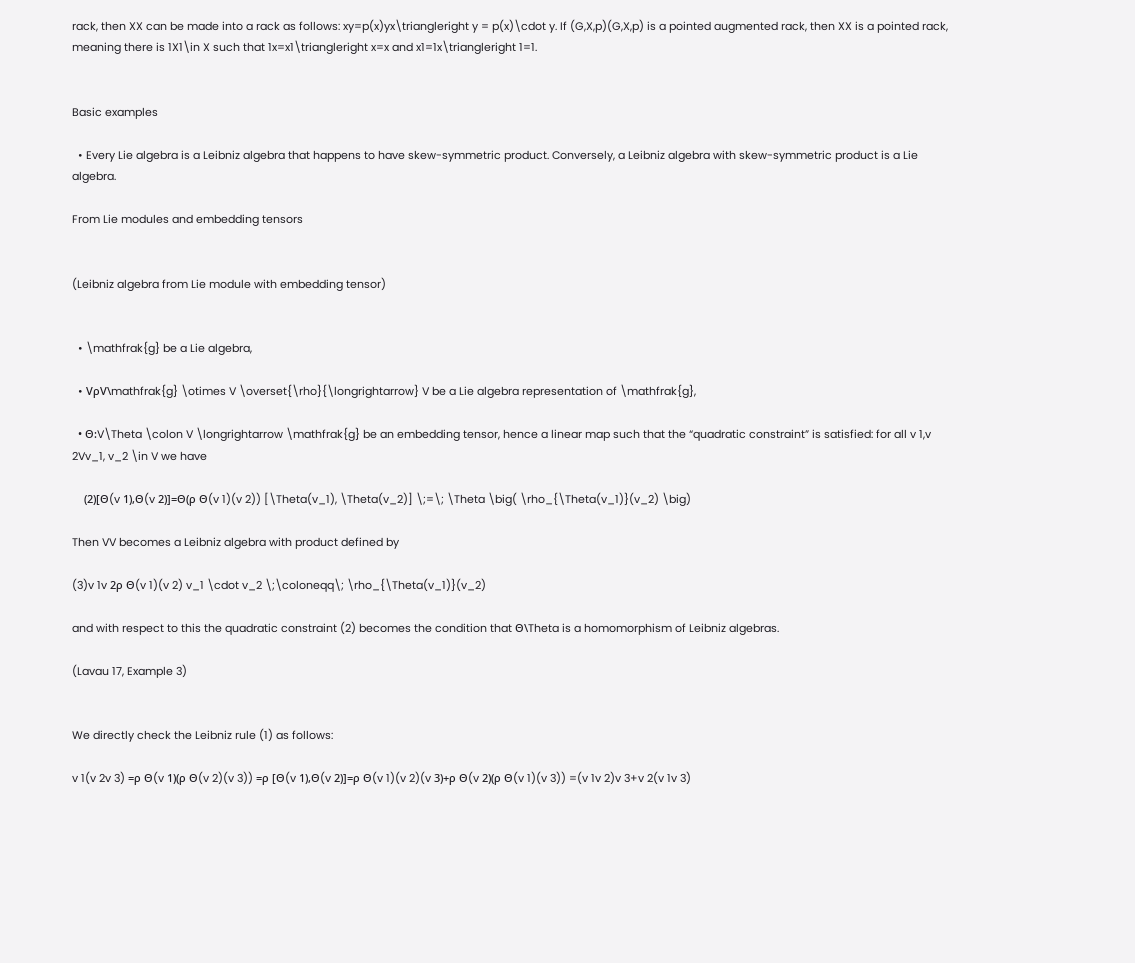rack, then XX can be made into a rack as follows: xy=p(x)yx\triangleright y = p(x)\cdot y. If (G,X,p)(G,X,p) is a pointed augmented rack, then XX is a pointed rack, meaning there is 1X1\in X such that 1x=x1\triangleright x=x and x1=1x\triangleright 1=1.


Basic examples

  • Every Lie algebra is a Leibniz algebra that happens to have skew-symmetric product. Conversely, a Leibniz algebra with skew-symmetric product is a Lie algebra.

From Lie modules and embedding tensors


(Leibniz algebra from Lie module with embedding tensor)


  • \mathfrak{g} be a Lie algebra,

  • VρV\mathfrak{g} \otimes V \overset{\rho}{\longrightarrow} V be a Lie algebra representation of \mathfrak{g},

  • Θ:V\Theta \colon V \longrightarrow \mathfrak{g} be an embedding tensor, hence a linear map such that the “quadratic constraint” is satisfied: for all v 1,v 2Vv_1, v_2 \in V we have

    (2)[Θ(v 1),Θ(v 2)]=Θ(ρ Θ(v 1)(v 2)) [\Theta(v_1), \Theta(v_2)] \;=\; \Theta \big( \rho_{\Theta(v_1)}(v_2) \big)

Then VV becomes a Leibniz algebra with product defined by

(3)v 1v 2ρ Θ(v 1)(v 2) v_1 \cdot v_2 \;\coloneqq\; \rho_{\Theta(v_1)}(v_2)

and with respect to this the quadratic constraint (2) becomes the condition that Θ\Theta is a homomorphism of Leibniz algebras.

(Lavau 17, Example 3)


We directly check the Leibniz rule (1) as follows:

v 1(v 2v 3) =ρ Θ(v 1)(ρ Θ(v 2)(v 3)) =ρ [Θ(v 1),Θ(v 2)]=ρ Θ(v 1)(v 2)(v 3)+ρ Θ(v 2)(ρ Θ(v 1)(v 3)) =(v 1v 2)v 3+v 2(v 1v 3)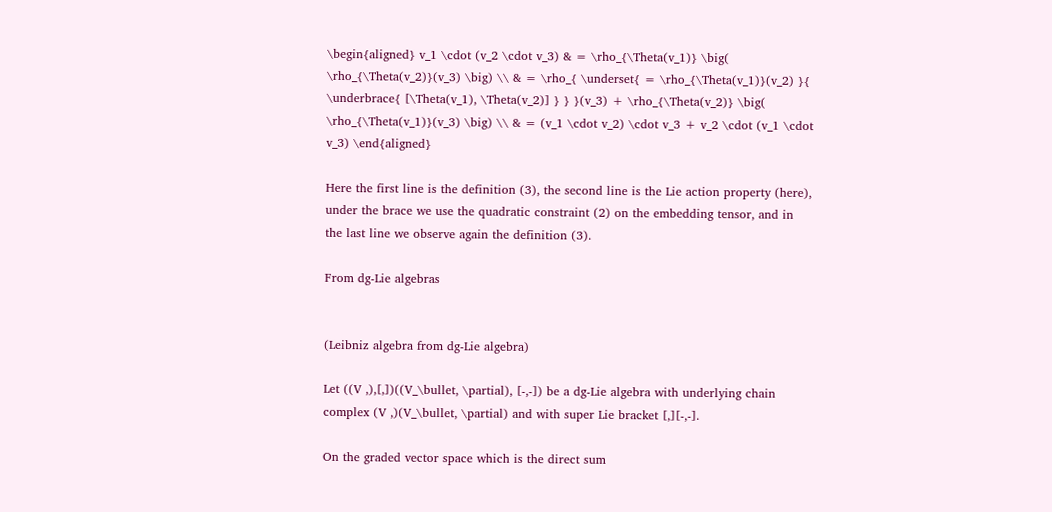\begin{aligned} v_1 \cdot (v_2 \cdot v_3) & = \rho_{\Theta(v_1)} \big( \rho_{\Theta(v_2)}(v_3) \big) \\ & = \rho_{ \underset{ = \rho_{\Theta(v_1)}(v_2) }{ \underbrace{ [\Theta(v_1), \Theta(v_2)] } } }(v_3) + \rho_{\Theta(v_2)} \big( \rho_{\Theta(v_1)}(v_3) \big) \\ & = (v_1 \cdot v_2) \cdot v_3 + v_2 \cdot (v_1 \cdot v_3) \end{aligned}

Here the first line is the definition (3), the second line is the Lie action property (here), under the brace we use the quadratic constraint (2) on the embedding tensor, and in the last line we observe again the definition (3).

From dg-Lie algebras


(Leibniz algebra from dg-Lie algebra)

Let ((V ,),[,])((V_\bullet, \partial), [-,-]) be a dg-Lie algebra with underlying chain complex (V ,)(V_\bullet, \partial) and with super Lie bracket [,][-,-].

On the graded vector space which is the direct sum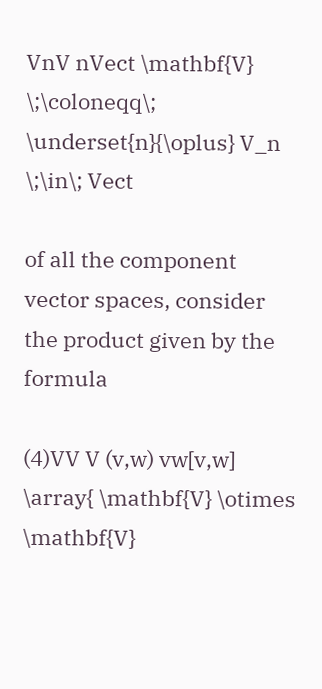VnV nVect \mathbf{V} \;\coloneqq\; \underset{n}{\oplus} V_n \;\in\; Vect

of all the component vector spaces, consider the product given by the formula

(4)VV V (v,w) vw[v,w] \array{ \mathbf{V} \otimes \mathbf{V}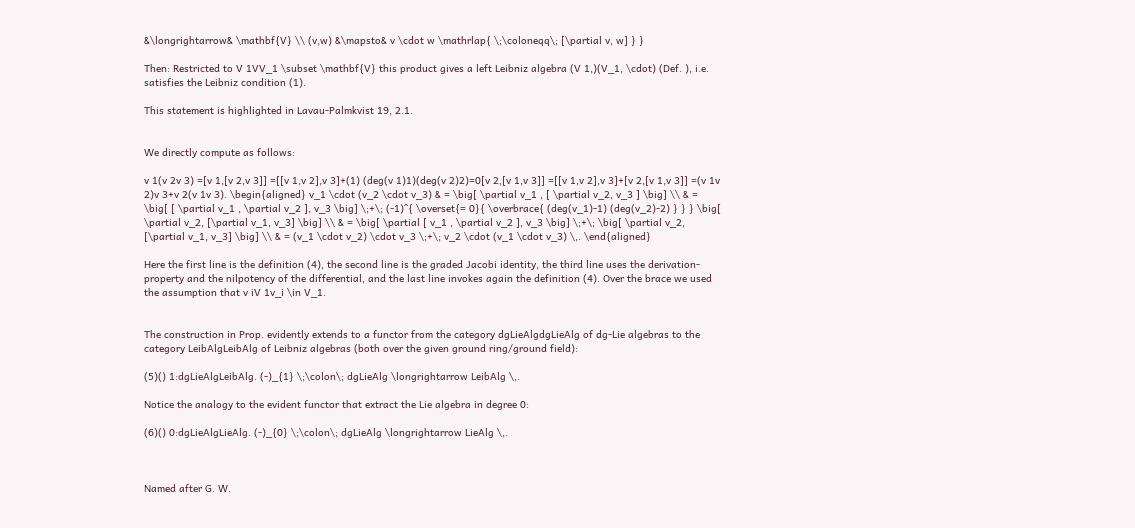&\longrightarrow& \mathbf{V} \\ (v,w) &\mapsto& v \cdot w \mathrlap{ \;\coloneqq\; [\partial v, w] } }

Then: Restricted to V 1VV_1 \subset \mathbf{V} this product gives a left Leibniz algebra (V 1,)(V_1, \cdot) (Def. ), i.e. satisfies the Leibniz condition (1).

This statement is highlighted in Lavau-Palmkvist 19, 2.1.


We directly compute as follows:

v 1(v 2v 3) =[v 1,[v 2,v 3]] =[[v 1,v 2],v 3]+(1) (deg(v 1)1)(deg(v 2)2)=0[v 2,[v 1,v 3]] =[[v 1,v 2],v 3]+[v 2,[v 1,v 3]] =(v 1v 2)v 3+v 2(v 1v 3). \begin{aligned} v_1 \cdot (v_2 \cdot v_3) & = \big[ \partial v_1 , [ \partial v_2, v_3 ] \big] \\ & = \big[ [ \partial v_1 , \partial v_2 ], v_3 \big] \;+\; (-1)^{ \overset{= 0}{ \overbrace{ (deg(v_1)-1) (deg(v_2)-2) } } } \big[ \partial v_2, [\partial v_1, v_3] \big] \\ & = \big[ \partial [ v_1 , \partial v_2 ], v_3 \big] \;+\; \big[ \partial v_2, [\partial v_1, v_3] \big] \\ & = (v_1 \cdot v_2) \cdot v_3 \;+\; v_2 \cdot (v_1 \cdot v_3) \,. \end{aligned}

Here the first line is the definition (4), the second line is the graded Jacobi identity, the third line uses the derivation-property and the nilpotency of the differential, and the last line invokes again the definition (4). Over the brace we used the assumption that v iV 1v_i \in V_1.


The construction in Prop. evidently extends to a functor from the category dgLieAlgdgLieAlg of dg-Lie algebras to the category LeibAlgLeibAlg of Leibniz algebras (both over the given ground ring/ground field):

(5)() 1:dgLieAlgLeibAlg. (-)_{1} \;\colon\; dgLieAlg \longrightarrow LeibAlg \,.

Notice the analogy to the evident functor that extract the Lie algebra in degree 0:

(6)() 0:dgLieAlgLieAlg. (-)_{0} \;\colon\; dgLieAlg \longrightarrow LieAlg \,.



Named after G. W.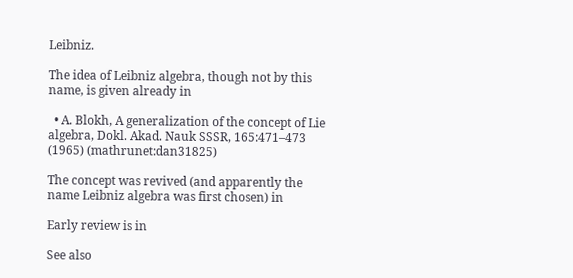Leibniz.

The idea of Leibniz algebra, though not by this name, is given already in

  • A. Blokh, A generalization of the concept of Lie algebra, Dokl. Akad. Nauk SSSR, 165:471–473 (1965) (mathrunet:dan31825)

The concept was revived (and apparently the name Leibniz algebra was first chosen) in

Early review is in

See also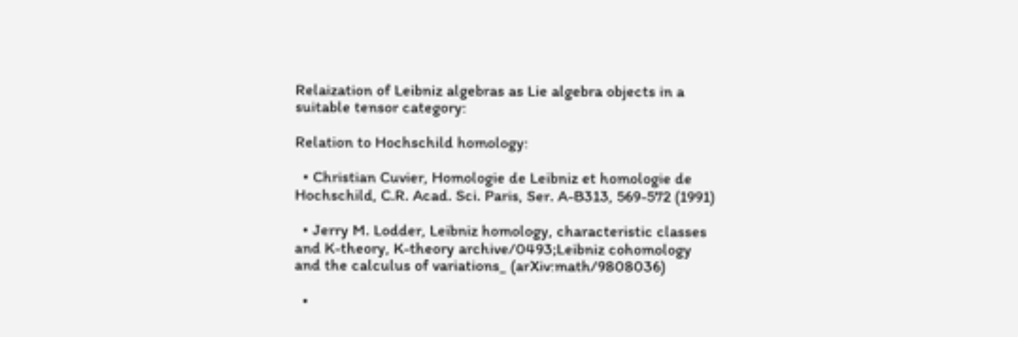Relaization of Leibniz algebras as Lie algebra objects in a suitable tensor category:

Relation to Hochschild homology:

  • Christian Cuvier, Homologie de Leibniz et homologie de Hochschild, C.R. Acad. Sci. Paris, Ser. A-B313, 569-572 (1991)

  • Jerry M. Lodder, Leibniz homology, characteristic classes and K-theory, K-theory archive/0493;Leibniz cohomology and the calculus of variations_ (arXiv:math/9808036)

  •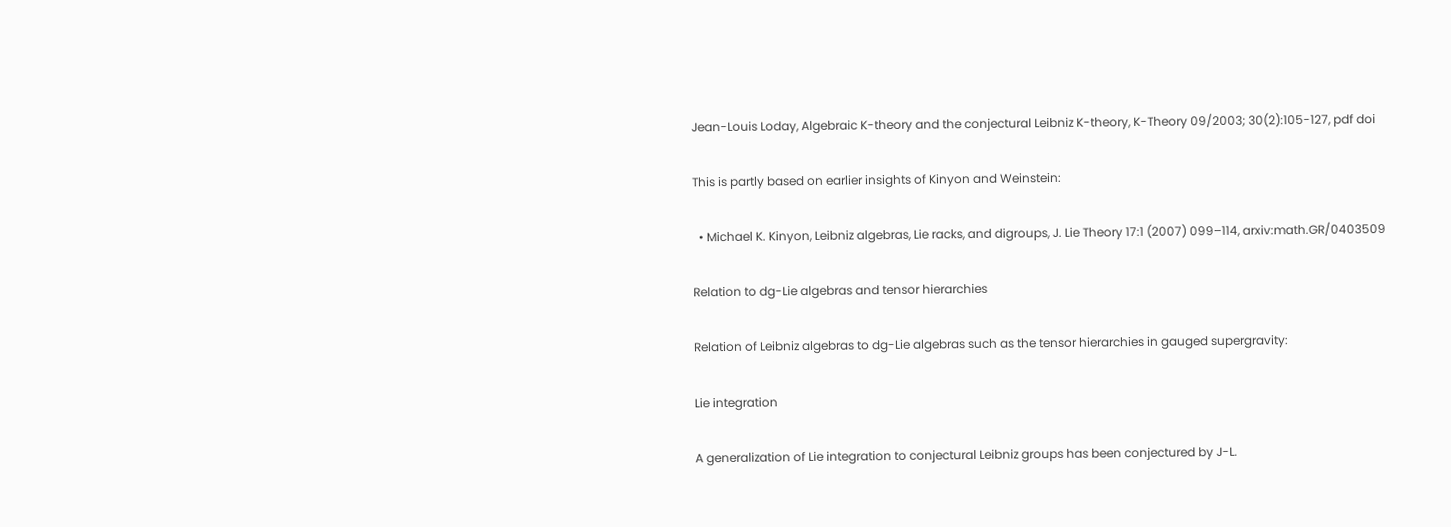Jean-Louis Loday, Algebraic K-theory and the conjectural Leibniz K-theory, K-Theory 09/2003; 30(2):105-127, pdf doi

This is partly based on earlier insights of Kinyon and Weinstein:

  • Michael K. Kinyon, Leibniz algebras, Lie racks, and digroups, J. Lie Theory 17:1 (2007) 099–114, arxiv:math.GR/0403509

Relation to dg-Lie algebras and tensor hierarchies

Relation of Leibniz algebras to dg-Lie algebras such as the tensor hierarchies in gauged supergravity:

Lie integration

A generalization of Lie integration to conjectural Leibniz groups has been conjectured by J-L.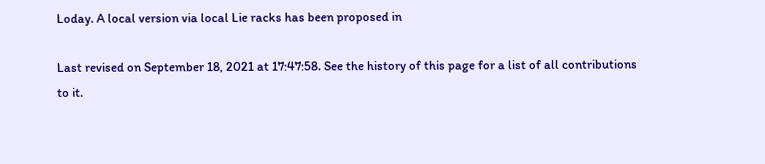Loday. A local version via local Lie racks has been proposed in

Last revised on September 18, 2021 at 17:47:58. See the history of this page for a list of all contributions to it.